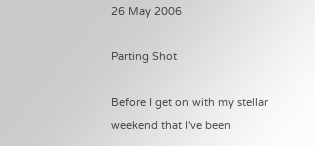26 May 2006

Parting Shot

Before I get on with my stellar weekend that I've been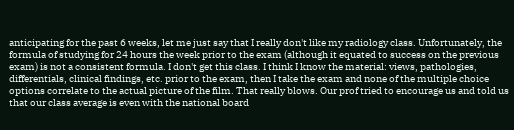anticipating for the past 6 weeks, let me just say that I really don't like my radiology class. Unfortunately, the formula of studying for 24 hours the week prior to the exam (although it equated to success on the previous exam) is not a consistent formula. I don't get this class. I think I know the material: views, pathologies, differentials, clinical findings, etc. prior to the exam, then I take the exam and none of the multiple choice options correlate to the actual picture of the film. That really blows. Our prof tried to encourage us and told us that our class average is even with the national board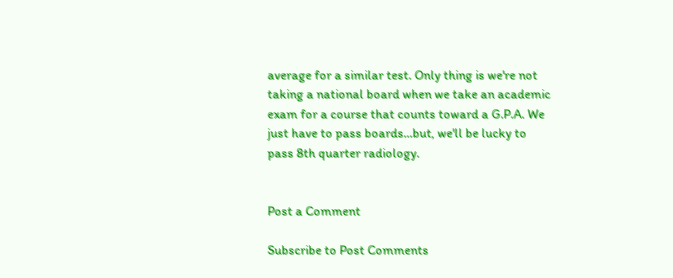average for a similar test. Only thing is we're not taking a national board when we take an academic exam for a course that counts toward a G.P.A. We just have to pass boards...but, we'll be lucky to pass 8th quarter radiology.


Post a Comment

Subscribe to Post Comments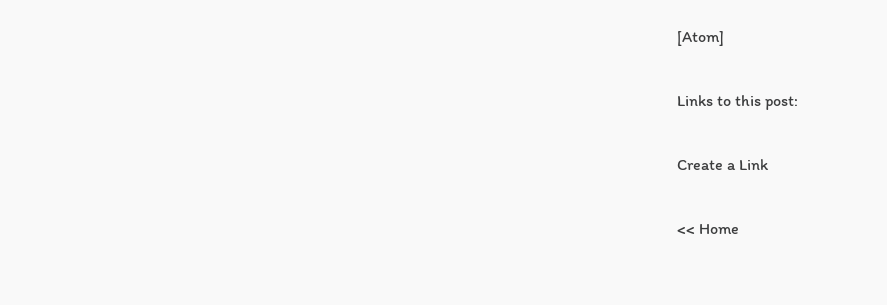[Atom]

Links to this post:

Create a Link

<< Home